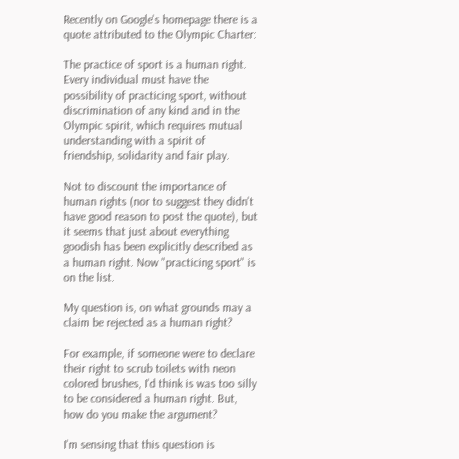Recently on Google's homepage there is a quote attributed to the Olympic Charter:

The practice of sport is a human right. Every individual must have the possibility of practicing sport, without discrimination of any kind and in the Olympic spirit, which requires mutual understanding with a spirit of friendship, solidarity and fair play.

Not to discount the importance of human rights (nor to suggest they didn't have good reason to post the quote), but it seems that just about everything goodish has been explicitly described as a human right. Now "practicing sport" is on the list.

My question is, on what grounds may a claim be rejected as a human right?

For example, if someone were to declare their right to scrub toilets with neon colored brushes, I'd think is was too silly to be considered a human right. But, how do you make the argument?

I'm sensing that this question is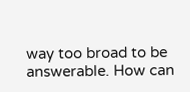way too broad to be answerable. How can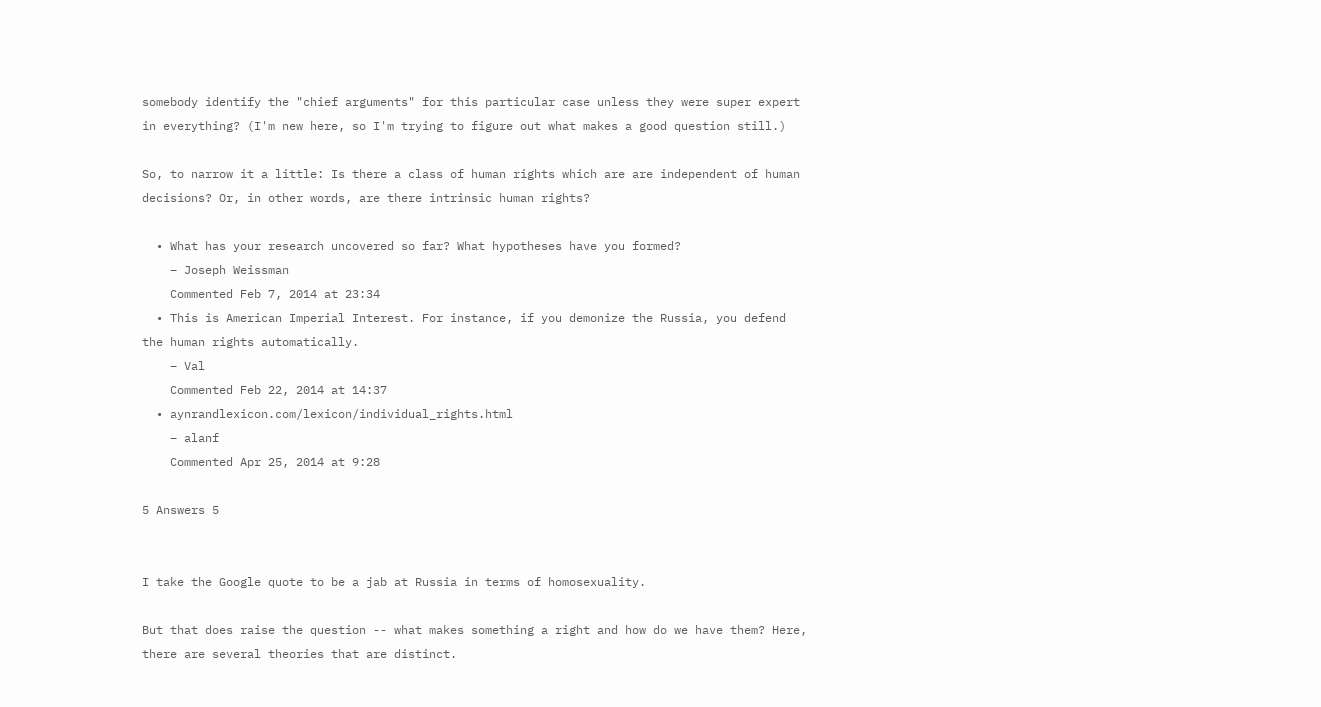somebody identify the "chief arguments" for this particular case unless they were super expert in everything? (I'm new here, so I'm trying to figure out what makes a good question still.)

So, to narrow it a little: Is there a class of human rights which are are independent of human decisions? Or, in other words, are there intrinsic human rights?

  • What has your research uncovered so far? What hypotheses have you formed?
    – Joseph Weissman
    Commented Feb 7, 2014 at 23:34
  • This is American Imperial Interest. For instance, if you demonize the Russia, you defend the human rights automatically.
    – Val
    Commented Feb 22, 2014 at 14:37
  • aynrandlexicon.com/lexicon/individual_rights.html
    – alanf
    Commented Apr 25, 2014 at 9:28

5 Answers 5


I take the Google quote to be a jab at Russia in terms of homosexuality.

But that does raise the question -- what makes something a right and how do we have them? Here, there are several theories that are distinct.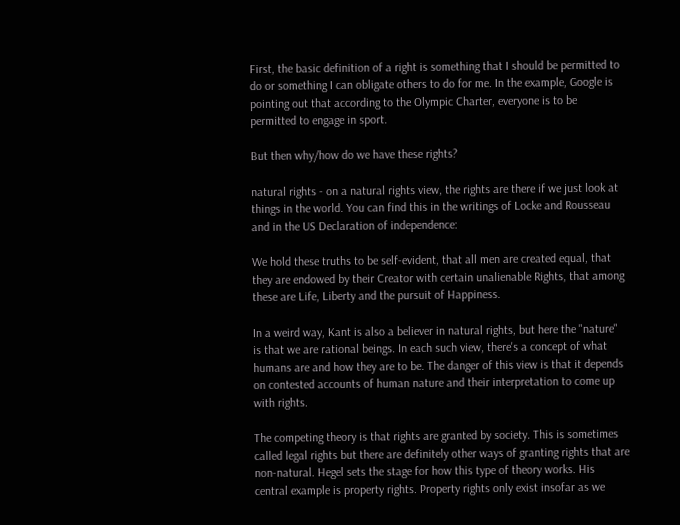First, the basic definition of a right is something that I should be permitted to do or something I can obligate others to do for me. In the example, Google is pointing out that according to the Olympic Charter, everyone is to be permitted to engage in sport.

But then why/how do we have these rights?

natural rights - on a natural rights view, the rights are there if we just look at things in the world. You can find this in the writings of Locke and Rousseau and in the US Declaration of independence:

We hold these truths to be self-evident, that all men are created equal, that they are endowed by their Creator with certain unalienable Rights, that among these are Life, Liberty and the pursuit of Happiness.

In a weird way, Kant is also a believer in natural rights, but here the "nature" is that we are rational beings. In each such view, there's a concept of what humans are and how they are to be. The danger of this view is that it depends on contested accounts of human nature and their interpretation to come up with rights.

The competing theory is that rights are granted by society. This is sometimes called legal rights but there are definitely other ways of granting rights that are non-natural. Hegel sets the stage for how this type of theory works. His central example is property rights. Property rights only exist insofar as we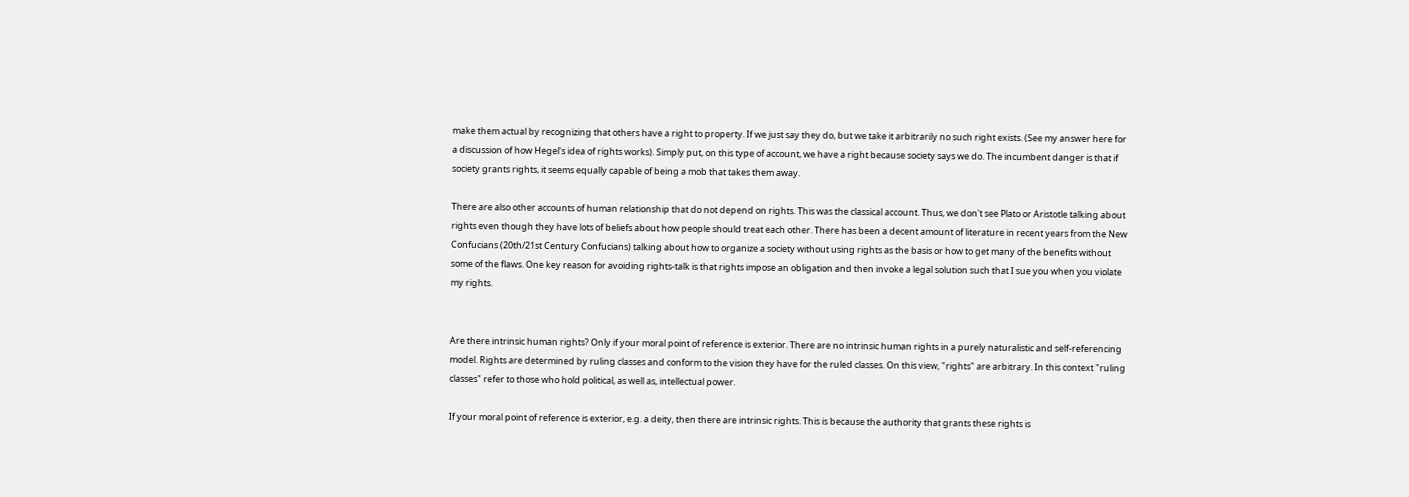make them actual by recognizing that others have a right to property. If we just say they do, but we take it arbitrarily no such right exists. (See my answer here for a discussion of how Hegel's idea of rights works). Simply put, on this type of account, we have a right because society says we do. The incumbent danger is that if society grants rights, it seems equally capable of being a mob that takes them away.

There are also other accounts of human relationship that do not depend on rights. This was the classical account. Thus, we don't see Plato or Aristotle talking about rights even though they have lots of beliefs about how people should treat each other. There has been a decent amount of literature in recent years from the New Confucians (20th/21st Century Confucians) talking about how to organize a society without using rights as the basis or how to get many of the benefits without some of the flaws. One key reason for avoiding rights-talk is that rights impose an obligation and then invoke a legal solution such that I sue you when you violate my rights.


Are there intrinsic human rights? Only if your moral point of reference is exterior. There are no intrinsic human rights in a purely naturalistic and self-referencing model. Rights are determined by ruling classes and conform to the vision they have for the ruled classes. On this view, "rights" are arbitrary. In this context "ruling classes" refer to those who hold political, as well as, intellectual power.

If your moral point of reference is exterior, e.g. a deity, then there are intrinsic rights. This is because the authority that grants these rights is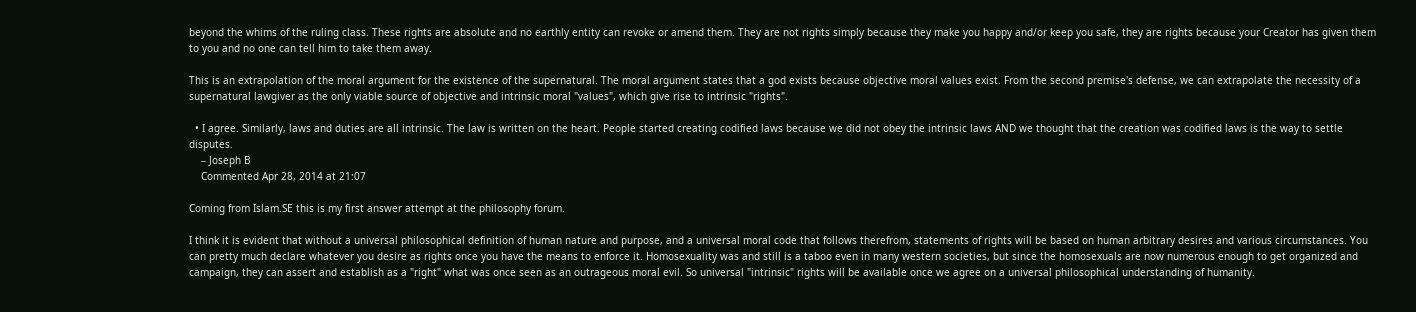beyond the whims of the ruling class. These rights are absolute and no earthly entity can revoke or amend them. They are not rights simply because they make you happy and/or keep you safe, they are rights because your Creator has given them to you and no one can tell him to take them away.

This is an extrapolation of the moral argument for the existence of the supernatural. The moral argument states that a god exists because objective moral values exist. From the second premise's defense, we can extrapolate the necessity of a supernatural lawgiver as the only viable source of objective and intrinsic moral "values", which give rise to intrinsic "rights".

  • I agree. Similarly, laws and duties are all intrinsic. The law is written on the heart. People started creating codified laws because we did not obey the intrinsic laws AND we thought that the creation was codified laws is the way to settle disputes.
    – Joseph B
    Commented Apr 28, 2014 at 21:07

Coming from Islam.SE this is my first answer attempt at the philosophy forum.

I think it is evident that without a universal philosophical definition of human nature and purpose, and a universal moral code that follows therefrom, statements of rights will be based on human arbitrary desires and various circumstances. You can pretty much declare whatever you desire as rights once you have the means to enforce it. Homosexuality was and still is a taboo even in many western societies, but since the homosexuals are now numerous enough to get organized and campaign, they can assert and establish as a "right" what was once seen as an outrageous moral evil. So universal "intrinsic" rights will be available once we agree on a universal philosophical understanding of humanity.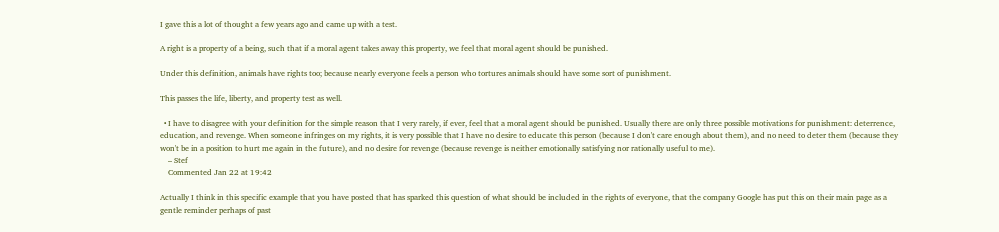I gave this a lot of thought a few years ago and came up with a test.

A right is a property of a being, such that if a moral agent takes away this property, we feel that moral agent should be punished.

Under this definition, animals have rights too; because nearly everyone feels a person who tortures animals should have some sort of punishment.

This passes the life, liberty, and property test as well.

  • I have to disagree with your definition for the simple reason that I very rarely, if ever, feel that a moral agent should be punished. Usually there are only three possible motivations for punishment: deterrence, education, and revenge. When someone infringes on my rights, it is very possible that I have no desire to educate this person (because I don't care enough about them), and no need to deter them (because they won't be in a position to hurt me again in the future), and no desire for revenge (because revenge is neither emotionally satisfying nor rationally useful to me).
    – Stef
    Commented Jan 22 at 19:42

Actually I think in this specific example that you have posted that has sparked this question of what should be included in the rights of everyone, that the company Google has put this on their main page as a gentle reminder perhaps of past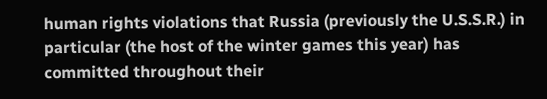human rights violations that Russia (previously the U.S.S.R.) in particular (the host of the winter games this year) has committed throughout their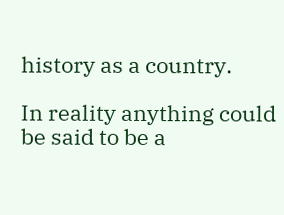history as a country.

In reality anything could be said to be a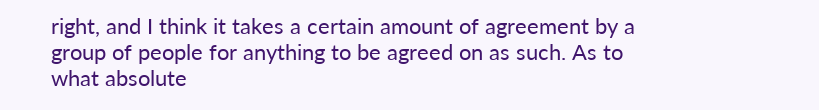right, and I think it takes a certain amount of agreement by a group of people for anything to be agreed on as such. As to what absolute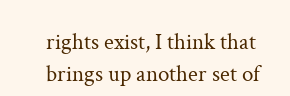rights exist, I think that brings up another set of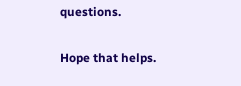questions.

Hope that helps.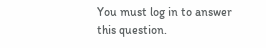You must log in to answer this question.